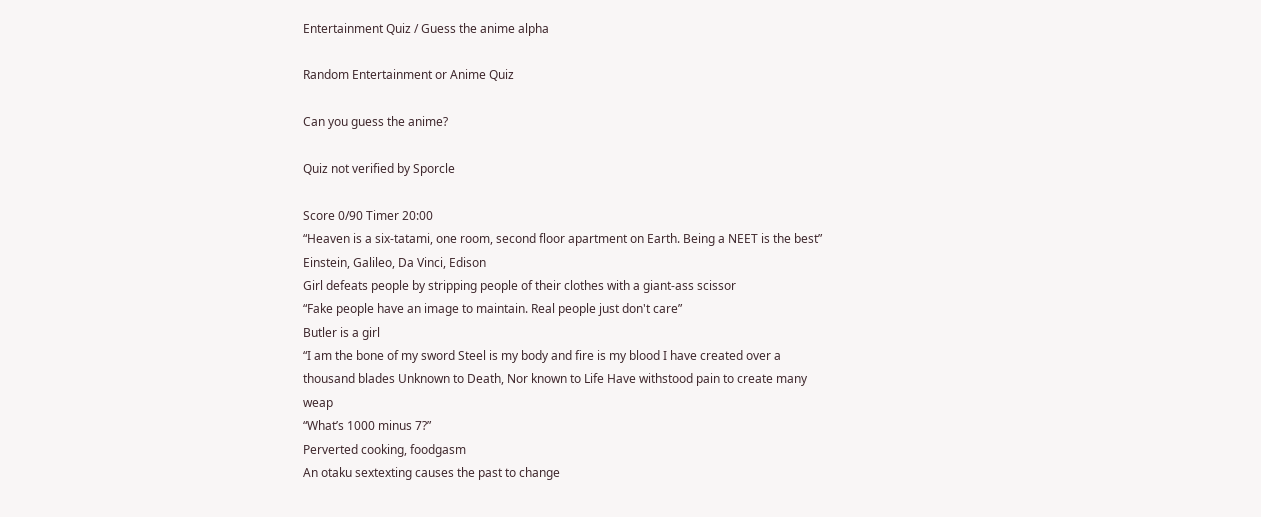Entertainment Quiz / Guess the anime alpha

Random Entertainment or Anime Quiz

Can you guess the anime?

Quiz not verified by Sporcle

Score 0/90 Timer 20:00
“Heaven is a six-tatami, one room, second floor apartment on Earth. Being a NEET is the best”
Einstein, Galileo, Da Vinci, Edison
Girl defeats people by stripping people of their clothes with a giant-ass scissor
“Fake people have an image to maintain. Real people just don't care”
Butler is a girl
“I am the bone of my sword Steel is my body and fire is my blood I have created over a thousand blades Unknown to Death, Nor known to Life Have withstood pain to create many weap
“What’s 1000 minus 7?”
Perverted cooking, foodgasm
An otaku sextexting causes the past to change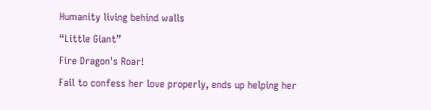Humanity living behind walls
“Little Giant”
Fire Dragon's Roar!
Fail to confess her love properly, ends up helping her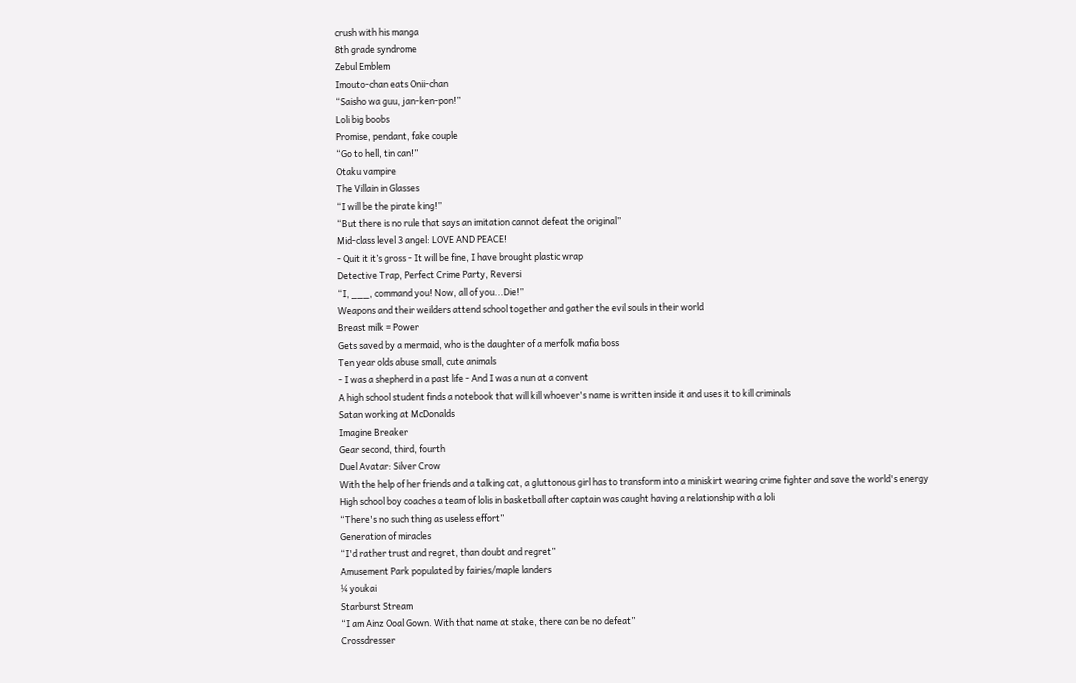crush with his manga
8th grade syndrome
Zebul Emblem
Imouto-chan eats Onii-chan
“Saisho wa guu, jan-ken-pon!”
Loli big boobs
Promise, pendant, fake couple
“Go to hell, tin can!”
Otaku vampire
The Villain in Glasses
“I will be the pirate king!”
“But there is no rule that says an imitation cannot defeat the original”
Mid-class level 3 angel: LOVE AND PEACE!
- Quit it it’s gross - It will be fine, I have brought plastic wrap
Detective Trap, Perfect Crime Party, Reversi
“I, ___, command you! Now, all of you...Die!”
Weapons and their weilders attend school together and gather the evil souls in their world
Breast milk = Power
Gets saved by a mermaid, who is the daughter of a merfolk mafia boss
Ten year olds abuse small, cute animals
- I was a shepherd in a past life - And I was a nun at a convent
A high school student finds a notebook that will kill whoever's name is written inside it and uses it to kill criminals
Satan working at McDonalds
Imagine Breaker
Gear second, third, fourth
Duel Avatar: Silver Crow
With the help of her friends and a talking cat, a gluttonous girl has to transform into a miniskirt wearing crime fighter and save the world's energy
High school boy coaches a team of lolis in basketball after captain was caught having a relationship with a loli
“There's no such thing as useless effort”
Generation of miracles
“I'd rather trust and regret, than doubt and regret”
Amusement Park populated by fairies/maple landers
¼ youkai
Starburst Stream
“I am Ainz Ooal Gown. With that name at stake, there can be no defeat”
Crossdresser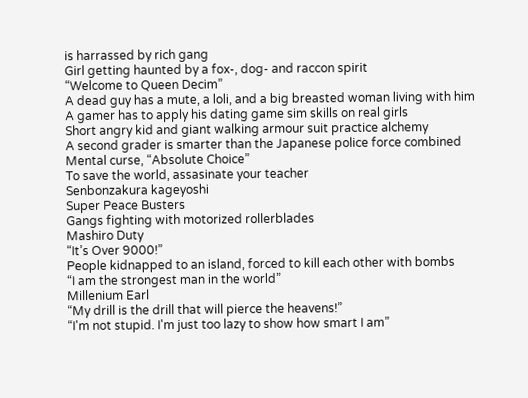is harrassed by rich gang
Girl getting haunted by a fox-, dog- and raccon spirit
“Welcome to Queen Decim”
A dead guy has a mute, a loli, and a big breasted woman living with him
A gamer has to apply his dating game sim skills on real girls
Short angry kid and giant walking armour suit practice alchemy
A second grader is smarter than the Japanese police force combined
Mental curse, “Absolute Choice”
To save the world, assasinate your teacher
Senbonzakura kageyoshi
Super Peace Busters
Gangs fighting with motorized rollerblades
Mashiro Duty
“It’s Over 9000!”
People kidnapped to an island, forced to kill each other with bombs
“I am the strongest man in the world”
Millenium Earl
“My drill is the drill that will pierce the heavens!”
“I'm not stupid. I'm just too lazy to show how smart I am”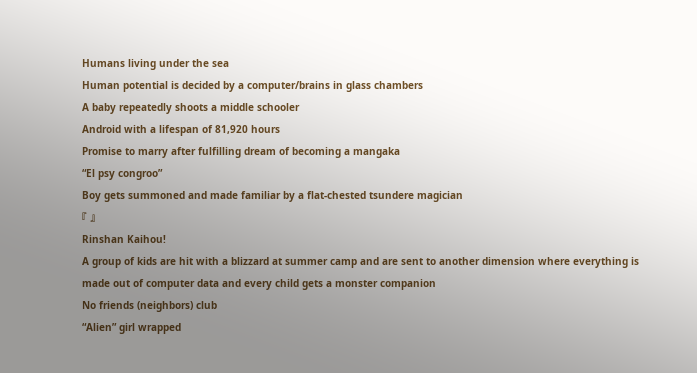Humans living under the sea
Human potential is decided by a computer/brains in glass chambers
A baby repeatedly shoots a middle schooler
Android with a lifespan of 81,920 hours
Promise to marry after fulfilling dream of becoming a mangaka
“El psy congroo”
Boy gets summoned and made familiar by a flat-chested tsundere magician
『 』
Rinshan Kaihou!
A group of kids are hit with a blizzard at summer camp and are sent to another dimension where everything is made out of computer data and every child gets a monster companion
No friends (neighbors) club
“Alien” girl wrapped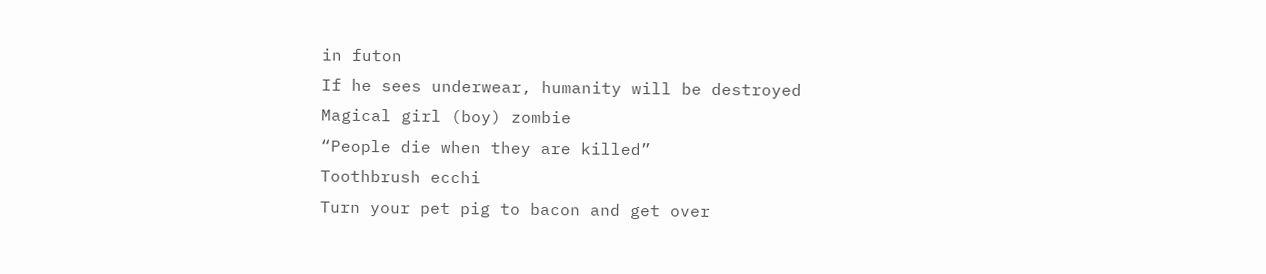in futon
If he sees underwear, humanity will be destroyed
Magical girl (boy) zombie
“People die when they are killed”
Toothbrush ecchi
Turn your pet pig to bacon and get over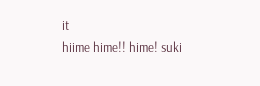it
hiime hime!! hime! suki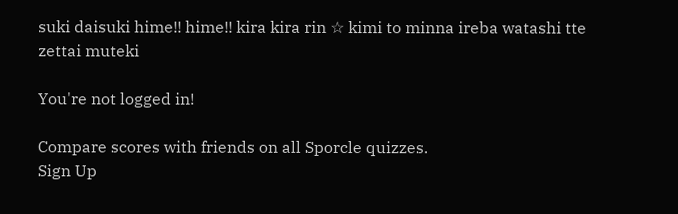suki daisuki hime!! hime!! kira kira rin ☆ kimi to minna ireba watashi tte zettai muteki

You're not logged in!

Compare scores with friends on all Sporcle quizzes.
Sign Up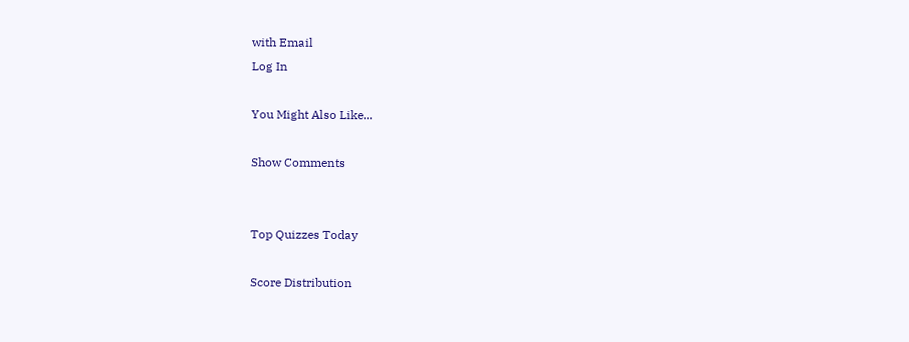with Email
Log In

You Might Also Like...

Show Comments


Top Quizzes Today

Score Distribution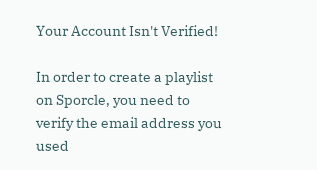Your Account Isn't Verified!

In order to create a playlist on Sporcle, you need to verify the email address you used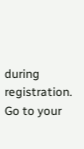during registration. Go to your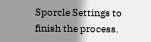Sporcle Settings to finish the process.